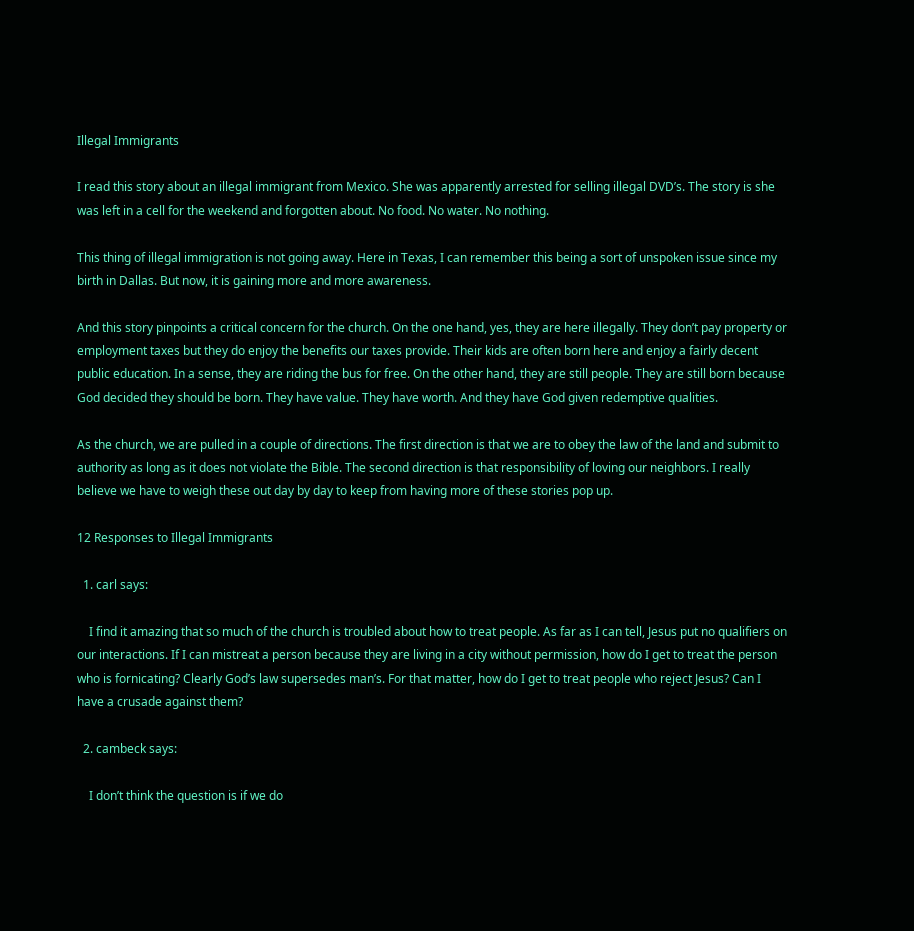Illegal Immigrants

I read this story about an illegal immigrant from Mexico. She was apparently arrested for selling illegal DVD’s. The story is she was left in a cell for the weekend and forgotten about. No food. No water. No nothing.

This thing of illegal immigration is not going away. Here in Texas, I can remember this being a sort of unspoken issue since my birth in Dallas. But now, it is gaining more and more awareness.

And this story pinpoints a critical concern for the church. On the one hand, yes, they are here illegally. They don’t pay property or employment taxes but they do enjoy the benefits our taxes provide. Their kids are often born here and enjoy a fairly decent public education. In a sense, they are riding the bus for free. On the other hand, they are still people. They are still born because God decided they should be born. They have value. They have worth. And they have God given redemptive qualities.

As the church, we are pulled in a couple of directions. The first direction is that we are to obey the law of the land and submit to authority as long as it does not violate the Bible. The second direction is that responsibility of loving our neighbors. I really believe we have to weigh these out day by day to keep from having more of these stories pop up.

12 Responses to Illegal Immigrants

  1. carl says:

    I find it amazing that so much of the church is troubled about how to treat people. As far as I can tell, Jesus put no qualifiers on our interactions. If I can mistreat a person because they are living in a city without permission, how do I get to treat the person who is fornicating? Clearly God’s law supersedes man’s. For that matter, how do I get to treat people who reject Jesus? Can I have a crusade against them?

  2. cambeck says:

    I don’t think the question is if we do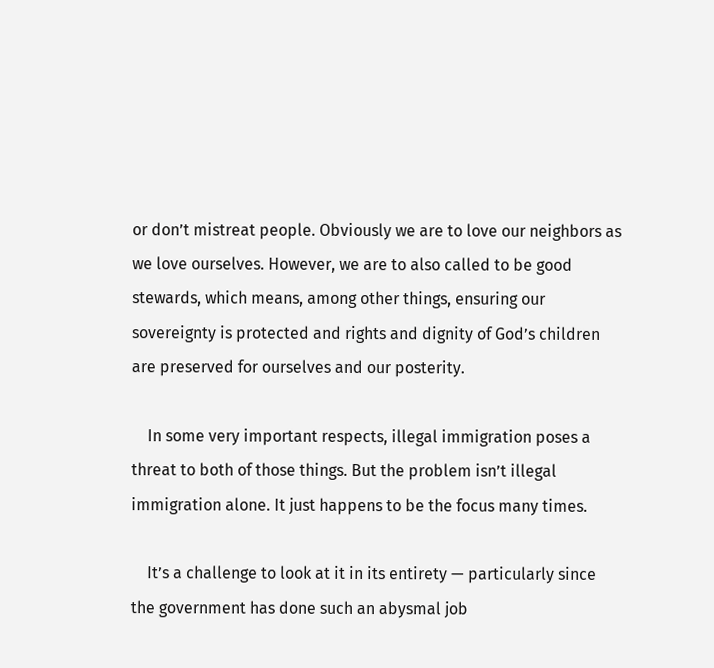or don’t mistreat people. Obviously we are to love our neighbors as we love ourselves. However, we are to also called to be good stewards, which means, among other things, ensuring our sovereignty is protected and rights and dignity of God’s children are preserved for ourselves and our posterity.

    In some very important respects, illegal immigration poses a threat to both of those things. But the problem isn’t illegal immigration alone. It just happens to be the focus many times.

    It’s a challenge to look at it in its entirety — particularly since the government has done such an abysmal job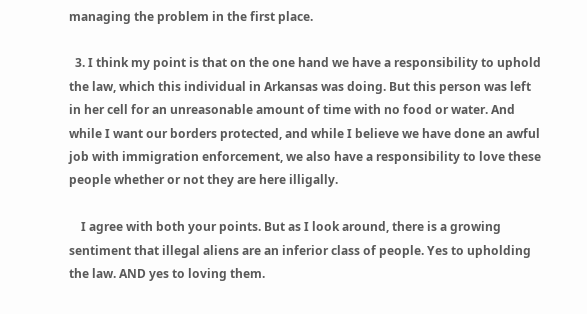managing the problem in the first place.

  3. I think my point is that on the one hand we have a responsibility to uphold the law, which this individual in Arkansas was doing. But this person was left in her cell for an unreasonable amount of time with no food or water. And while I want our borders protected, and while I believe we have done an awful job with immigration enforcement, we also have a responsibility to love these people whether or not they are here illigally.

    I agree with both your points. But as I look around, there is a growing sentiment that illegal aliens are an inferior class of people. Yes to upholding the law. AND yes to loving them.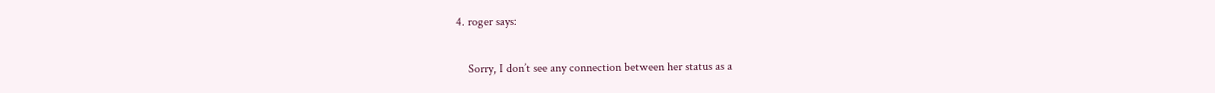4. roger says:

    Sorry, I don’t see any connection between her status as a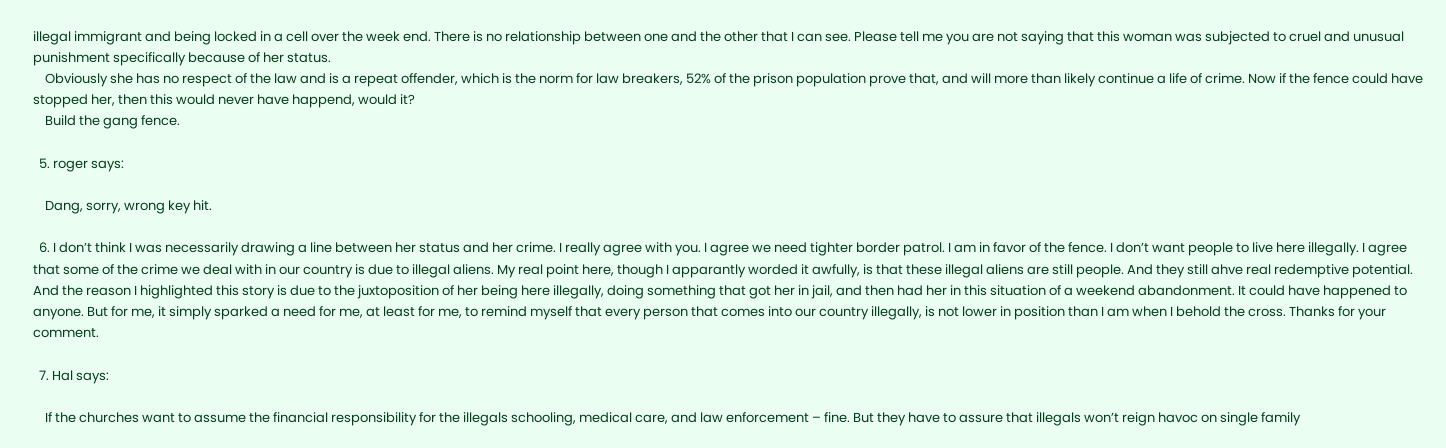illegal immigrant and being locked in a cell over the week end. There is no relationship between one and the other that I can see. Please tell me you are not saying that this woman was subjected to cruel and unusual punishment specifically because of her status.
    Obviously she has no respect of the law and is a repeat offender, which is the norm for law breakers, 52% of the prison population prove that, and will more than likely continue a life of crime. Now if the fence could have stopped her, then this would never have happend, would it?
    Build the gang fence.

  5. roger says:

    Dang, sorry, wrong key hit.

  6. I don’t think I was necessarily drawing a line between her status and her crime. I really agree with you. I agree we need tighter border patrol. I am in favor of the fence. I don’t want people to live here illegally. I agree that some of the crime we deal with in our country is due to illegal aliens. My real point here, though I apparantly worded it awfully, is that these illegal aliens are still people. And they still ahve real redemptive potential. And the reason I highlighted this story is due to the juxtoposition of her being here illegally, doing something that got her in jail, and then had her in this situation of a weekend abandonment. It could have happened to anyone. But for me, it simply sparked a need for me, at least for me, to remind myself that every person that comes into our country illegally, is not lower in position than I am when I behold the cross. Thanks for your comment.

  7. Hal says:

    If the churches want to assume the financial responsibility for the illegals schooling, medical care, and law enforcement – fine. But they have to assure that illegals won’t reign havoc on single family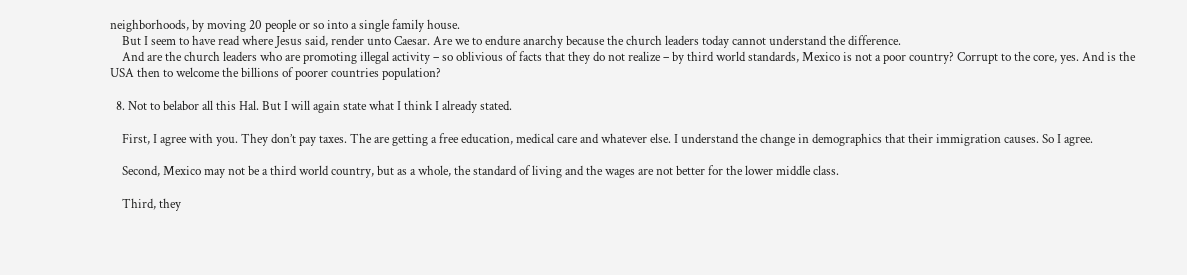neighborhoods, by moving 20 people or so into a single family house.
    But I seem to have read where Jesus said, render unto Caesar. Are we to endure anarchy because the church leaders today cannot understand the difference.
    And are the church leaders who are promoting illegal activity – so oblivious of facts that they do not realize – by third world standards, Mexico is not a poor country? Corrupt to the core, yes. And is the USA then to welcome the billions of poorer countries population?

  8. Not to belabor all this Hal. But I will again state what I think I already stated.

    First, I agree with you. They don’t pay taxes. The are getting a free education, medical care and whatever else. I understand the change in demographics that their immigration causes. So I agree.

    Second, Mexico may not be a third world country, but as a whole, the standard of living and the wages are not better for the lower middle class.

    Third, they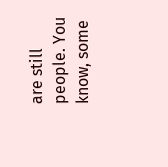are still people. You know, some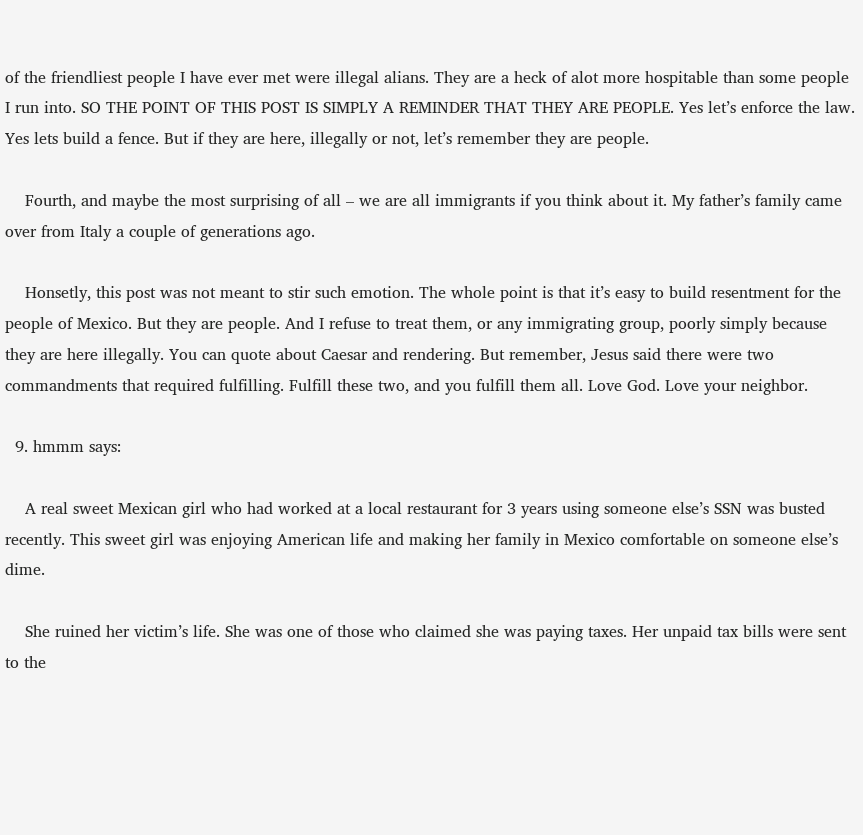of the friendliest people I have ever met were illegal alians. They are a heck of alot more hospitable than some people I run into. SO THE POINT OF THIS POST IS SIMPLY A REMINDER THAT THEY ARE PEOPLE. Yes let’s enforce the law. Yes lets build a fence. But if they are here, illegally or not, let’s remember they are people.

    Fourth, and maybe the most surprising of all – we are all immigrants if you think about it. My father’s family came over from Italy a couple of generations ago.

    Honsetly, this post was not meant to stir such emotion. The whole point is that it’s easy to build resentment for the people of Mexico. But they are people. And I refuse to treat them, or any immigrating group, poorly simply because they are here illegally. You can quote about Caesar and rendering. But remember, Jesus said there were two commandments that required fulfilling. Fulfill these two, and you fulfill them all. Love God. Love your neighbor.

  9. hmmm says:

    A real sweet Mexican girl who had worked at a local restaurant for 3 years using someone else’s SSN was busted recently. This sweet girl was enjoying American life and making her family in Mexico comfortable on someone else’s dime.

    She ruined her victim’s life. She was one of those who claimed she was paying taxes. Her unpaid tax bills were sent to the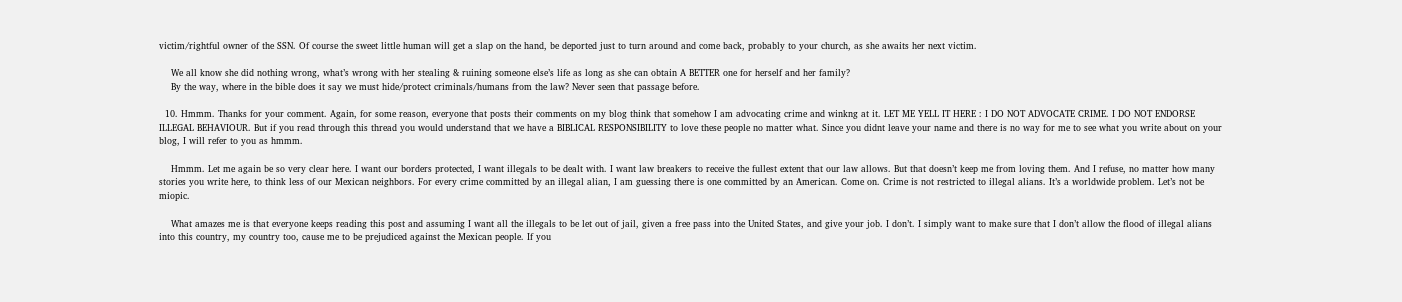victim/rightful owner of the SSN. Of course the sweet little human will get a slap on the hand, be deported just to turn around and come back, probably to your church, as she awaits her next victim.

    We all know she did nothing wrong, what’s wrong with her stealing & ruining someone else’s life as long as she can obtain A BETTER one for herself and her family?
    By the way, where in the bible does it say we must hide/protect criminals/humans from the law? Never seen that passage before.

  10. Hmmm. Thanks for your comment. Again, for some reason, everyone that posts their comments on my blog think that somehow I am advocating crime and winkng at it. LET ME YELL IT HERE : I DO NOT ADVOCATE CRIME. I DO NOT ENDORSE ILLEGAL BEHAVIOUR. But if you read through this thread you would understand that we have a BIBLICAL RESPONSIBILITY to love these people no matter what. Since you didnt leave your name and there is no way for me to see what you write about on your blog, I will refer to you as hmmm.

    Hmmm. Let me again be so very clear here. I want our borders protected, I want illegals to be dealt with. I want law breakers to receive the fullest extent that our law allows. But that doesn’t keep me from loving them. And I refuse, no matter how many stories you write here, to think less of our Mexican neighbors. For every crime committed by an illegal alian, I am guessing there is one committed by an American. Come on. Crime is not restricted to illegal alians. It’s a worldwide problem. Let’s not be miopic.

    What amazes me is that everyone keeps reading this post and assuming I want all the illegals to be let out of jail, given a free pass into the United States, and give your job. I don’t. I simply want to make sure that I don’t allow the flood of illegal alians into this country, my country too, cause me to be prejudiced against the Mexican people. If you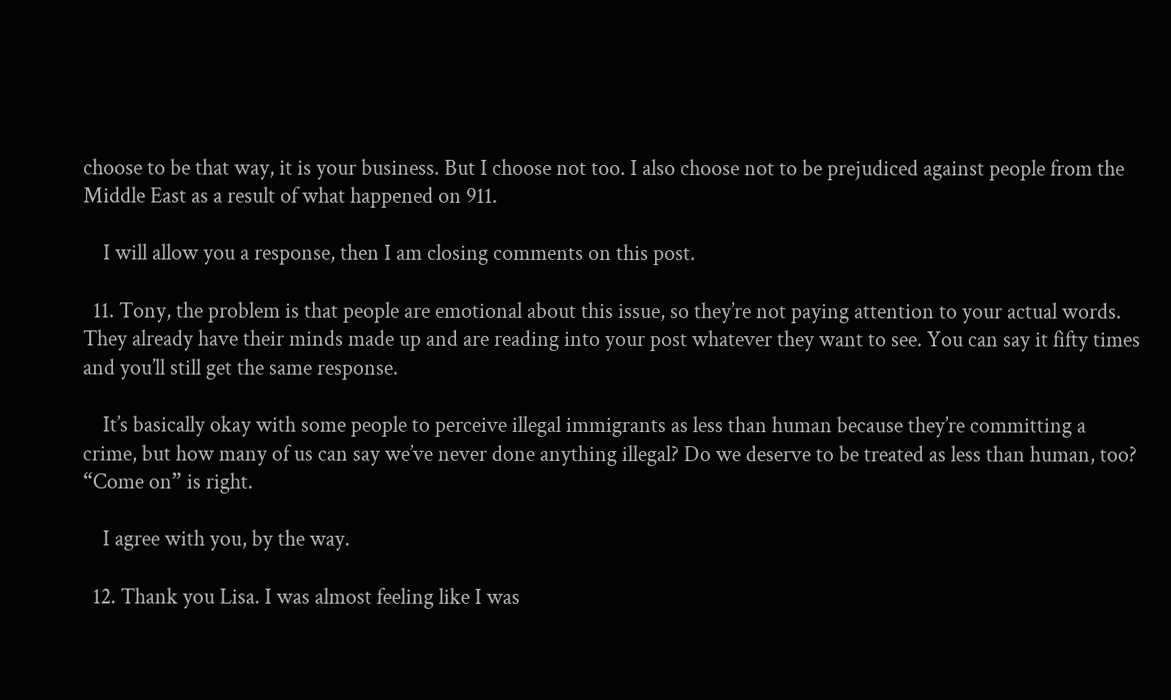choose to be that way, it is your business. But I choose not too. I also choose not to be prejudiced against people from the Middle East as a result of what happened on 911.

    I will allow you a response, then I am closing comments on this post.

  11. Tony, the problem is that people are emotional about this issue, so they’re not paying attention to your actual words. They already have their minds made up and are reading into your post whatever they want to see. You can say it fifty times and you’ll still get the same response.

    It’s basically okay with some people to perceive illegal immigrants as less than human because they’re committing a crime, but how many of us can say we’ve never done anything illegal? Do we deserve to be treated as less than human, too? “Come on” is right.

    I agree with you, by the way.

  12. Thank you Lisa. I was almost feeling like I was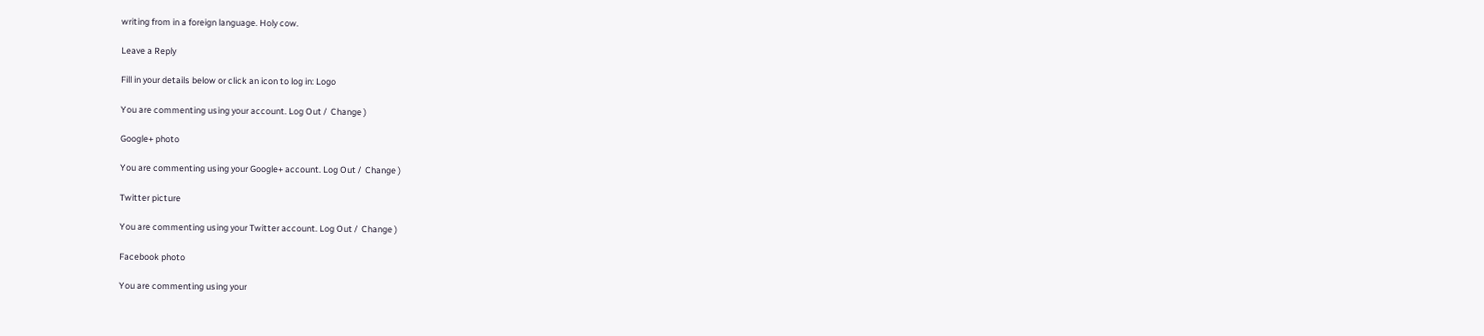writing from in a foreign language. Holy cow.

Leave a Reply

Fill in your details below or click an icon to log in: Logo

You are commenting using your account. Log Out /  Change )

Google+ photo

You are commenting using your Google+ account. Log Out /  Change )

Twitter picture

You are commenting using your Twitter account. Log Out /  Change )

Facebook photo

You are commenting using your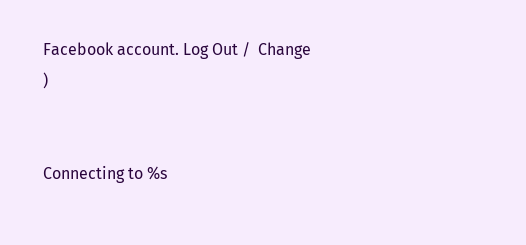Facebook account. Log Out /  Change )


Connecting to %s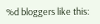%d bloggers like this: